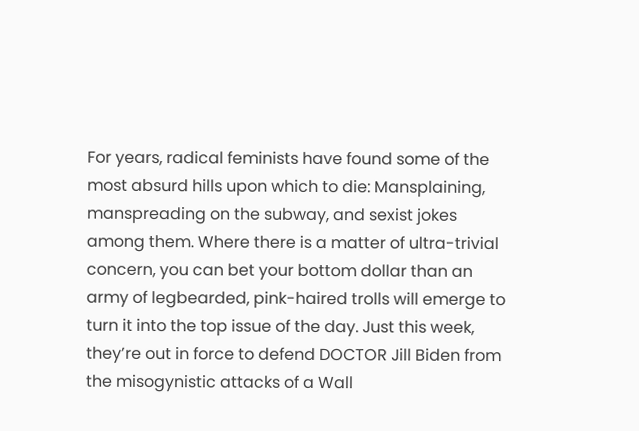For years, radical feminists have found some of the most absurd hills upon which to die: Mansplaining, manspreading on the subway, and sexist jokes among them. Where there is a matter of ultra-trivial concern, you can bet your bottom dollar than an army of legbearded, pink-haired trolls will emerge to turn it into the top issue of the day. Just this week, they’re out in force to defend DOCTOR Jill Biden from the misogynistic attacks of a Wall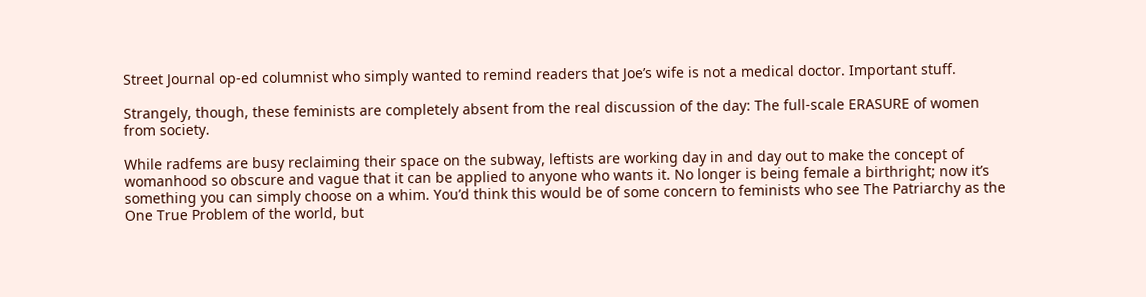Street Journal op-ed columnist who simply wanted to remind readers that Joe’s wife is not a medical doctor. Important stuff.

Strangely, though, these feminists are completely absent from the real discussion of the day: The full-scale ERASURE of women from society.

While radfems are busy reclaiming their space on the subway, leftists are working day in and day out to make the concept of womanhood so obscure and vague that it can be applied to anyone who wants it. No longer is being female a birthright; now it’s something you can simply choose on a whim. You’d think this would be of some concern to feminists who see The Patriarchy as the One True Problem of the world, but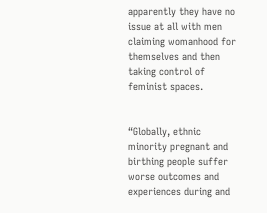apparently they have no issue at all with men claiming womanhood for themselves and then taking control of feminist spaces.


“Globally, ethnic minority pregnant and birthing people suffer worse outcomes and experiences during and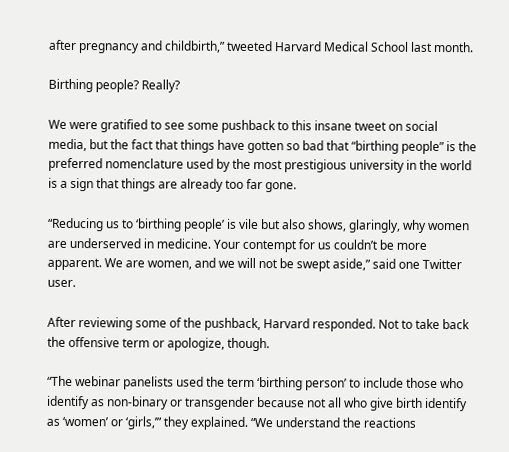after pregnancy and childbirth,” tweeted Harvard Medical School last month.

Birthing people? Really?

We were gratified to see some pushback to this insane tweet on social media, but the fact that things have gotten so bad that “birthing people” is the preferred nomenclature used by the most prestigious university in the world is a sign that things are already too far gone.

“Reducing us to ‘birthing people’ is vile but also shows, glaringly, why women are underserved in medicine. Your contempt for us couldn’t be more apparent. We are women, and we will not be swept aside,” said one Twitter user.

After reviewing some of the pushback, Harvard responded. Not to take back the offensive term or apologize, though.

“The webinar panelists used the term ‘birthing person’ to include those who identify as non-binary or transgender because not all who give birth identify as ‘women’ or ‘girls,’” they explained. “We understand the reactions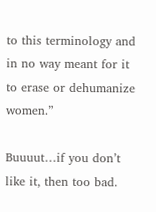to this terminology and in no way meant for it to erase or dehumanize women.”

Buuuut…if you don’t like it, then too bad.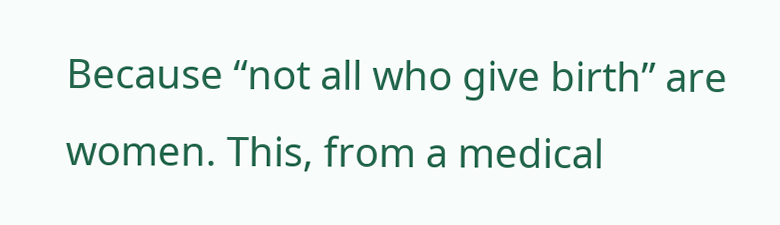Because “not all who give birth” are women. This, from a medical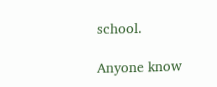school.

Anyone know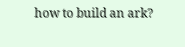how to build an ark?